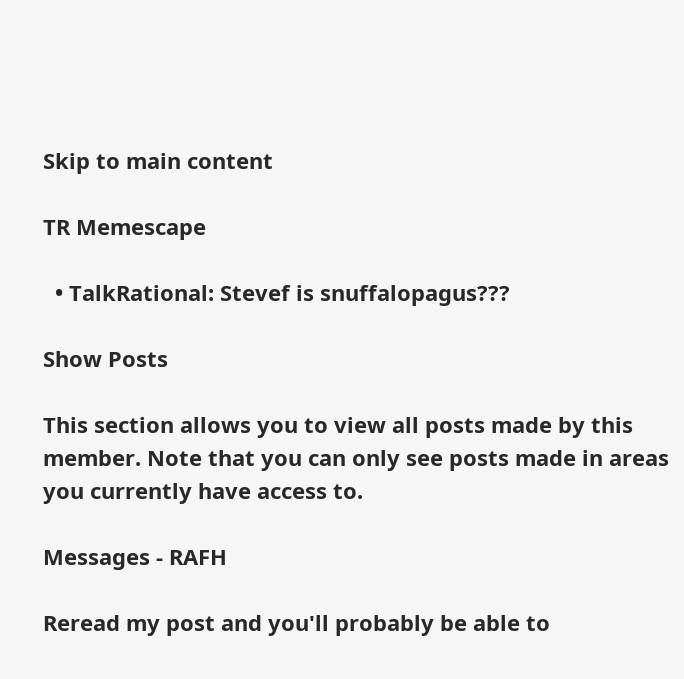Skip to main content

TR Memescape

  • TalkRational: Stevef is snuffalopagus???

Show Posts

This section allows you to view all posts made by this member. Note that you can only see posts made in areas you currently have access to.

Messages - RAFH

Reread my post and you'll probably be able to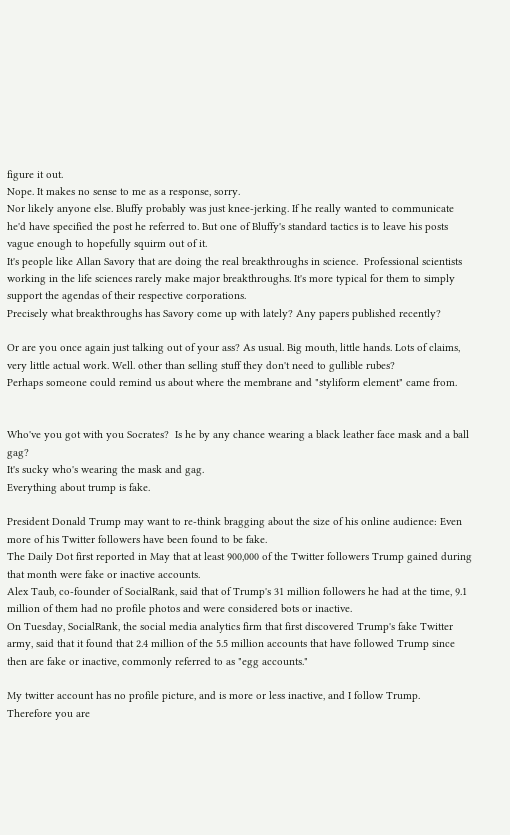figure it out.
Nope. It makes no sense to me as a response, sorry.
Nor likely anyone else. Bluffy probably was just knee-jerking. If he really wanted to communicate he'd have specified the post he referred to. But one of Bluffy's standard tactics is to leave his posts vague enough to hopefully squirm out of it.
It's people like Allan Savory that are doing the real breakthroughs in science.  Professional scientists working in the life sciences rarely make major breakthroughs. It's more typical for them to simply support the agendas of their respective corporations.
Precisely what breakthroughs has Savory come up with lately? Any papers published recently?

Or are you once again just talking out of your ass? As usual. Big mouth, little hands. Lots of claims, very little actual work. Well. other than selling stuff they don't need to gullible rubes?
Perhaps someone could remind us about where the membrane and "styliform element" came from.


Who've you got with you Socrates?  Is he by any chance wearing a black leather face mask and a ball gag?
It's sucky who's wearing the mask and gag.
Everything about trump is fake.

President Donald Trump may want to re-think bragging about the size of his online audience: Even more of his Twitter followers have been found to be fake.
The Daily Dot first reported in May that at least 900,000 of the Twitter followers Trump gained during that month were fake or inactive accounts.
Alex Taub, co-founder of SocialRank, said that of Trump's 31 million followers he had at the time, 9.1 million of them had no profile photos and were considered bots or inactive.
On Tuesday, SocialRank, the social media analytics firm that first discovered Trump's fake Twitter army, said that it found that 2.4 million of the 5.5 million accounts that have followed Trump since then are fake or inactive, commonly referred to as "egg accounts."

My twitter account has no profile picture, and is more or less inactive, and I follow Trump.
Therefore you are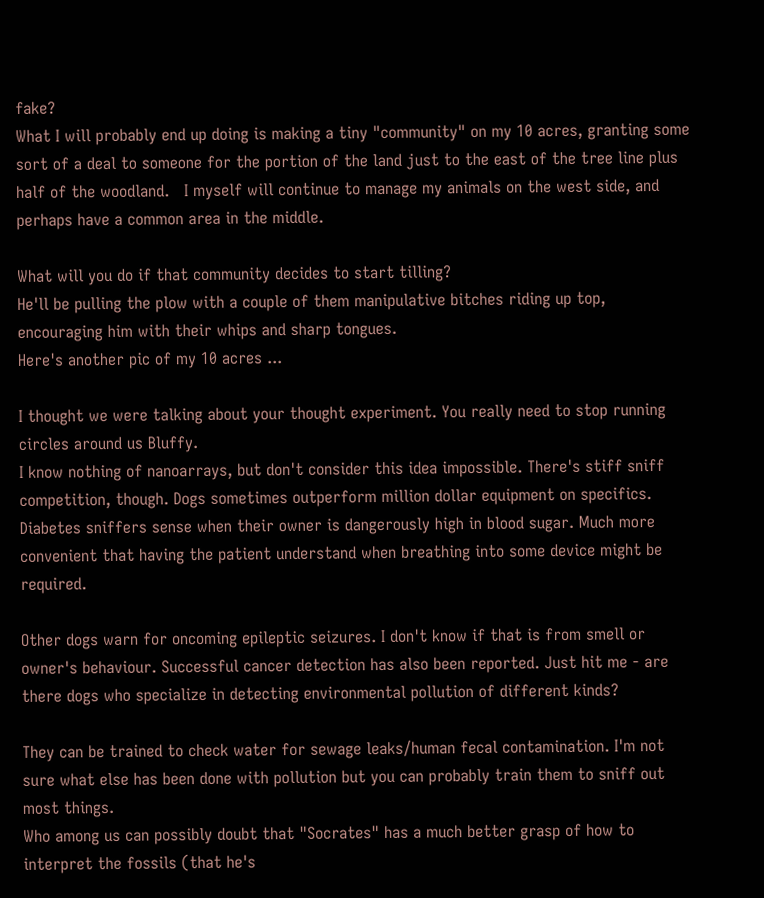fake?
What I will probably end up doing is making a tiny "community" on my 10 acres, granting some sort of a deal to someone for the portion of the land just to the east of the tree line plus half of the woodland.   I myself will continue to manage my animals on the west side, and perhaps have a common area in the middle.

What will you do if that community decides to start tilling?
He'll be pulling the plow with a couple of them manipulative bitches riding up top, encouraging him with their whips and sharp tongues.
Here's another pic of my 10 acres ...

I thought we were talking about your thought experiment. You really need to stop running circles around us Bluffy.
I know nothing of nanoarrays, but don't consider this idea impossible. There's stiff sniff competition, though. Dogs sometimes outperform million dollar equipment on specifics. Diabetes sniffers sense when their owner is dangerously high in blood sugar. Much more convenient that having the patient understand when breathing into some device might be required.

Other dogs warn for oncoming epileptic seizures. I don't know if that is from smell or owner's behaviour. Successful cancer detection has also been reported. Just hit me - are there dogs who specialize in detecting environmental pollution of different kinds?

They can be trained to check water for sewage leaks/human fecal contamination. I'm not sure what else has been done with pollution but you can probably train them to sniff out most things.
Who among us can possibly doubt that "Socrates" has a much better grasp of how to interpret the fossils (that he's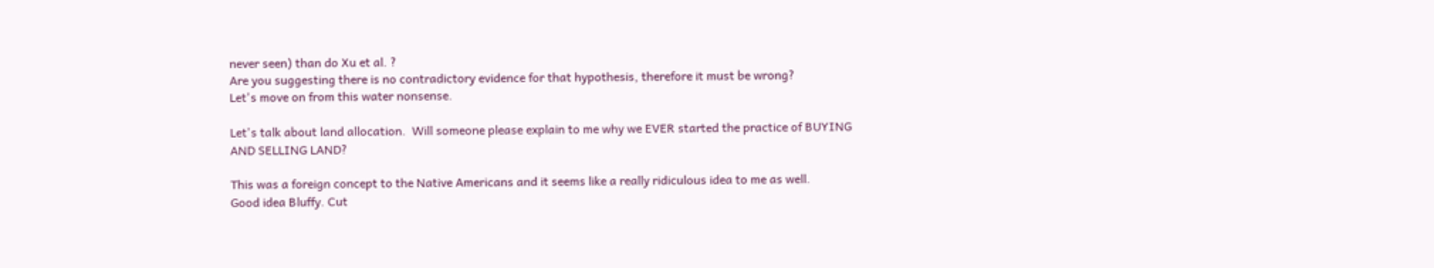never seen) than do Xu et al. ?
Are you suggesting there is no contradictory evidence for that hypothesis, therefore it must be wrong?
Let's move on from this water nonsense.

Let's talk about land allocation.  Will someone please explain to me why we EVER started the practice of BUYING AND SELLING LAND?

This was a foreign concept to the Native Americans and it seems like a really ridiculous idea to me as well.
Good idea Bluffy. Cut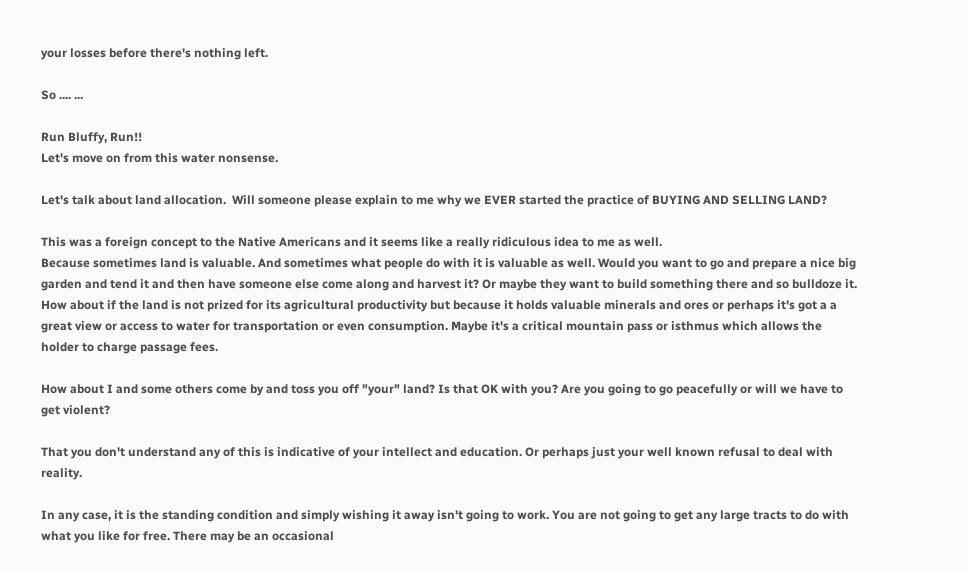your losses before there's nothing left.

So .... ...

Run Bluffy, Run!!
Let's move on from this water nonsense.

Let's talk about land allocation.  Will someone please explain to me why we EVER started the practice of BUYING AND SELLING LAND?

This was a foreign concept to the Native Americans and it seems like a really ridiculous idea to me as well.
Because sometimes land is valuable. And sometimes what people do with it is valuable as well. Would you want to go and prepare a nice big garden and tend it and then have someone else come along and harvest it? Or maybe they want to build something there and so bulldoze it. How about if the land is not prized for its agricultural productivity but because it holds valuable minerals and ores or perhaps it's got a a great view or access to water for transportation or even consumption. Maybe it's a critical mountain pass or isthmus which allows the holder to charge passage fees.

How about I and some others come by and toss you off "your" land? Is that OK with you? Are you going to go peacefully or will we have to get violent?

That you don't understand any of this is indicative of your intellect and education. Or perhaps just your well known refusal to deal with reality.

In any case, it is the standing condition and simply wishing it away isn't going to work. You are not going to get any large tracts to do with what you like for free. There may be an occasional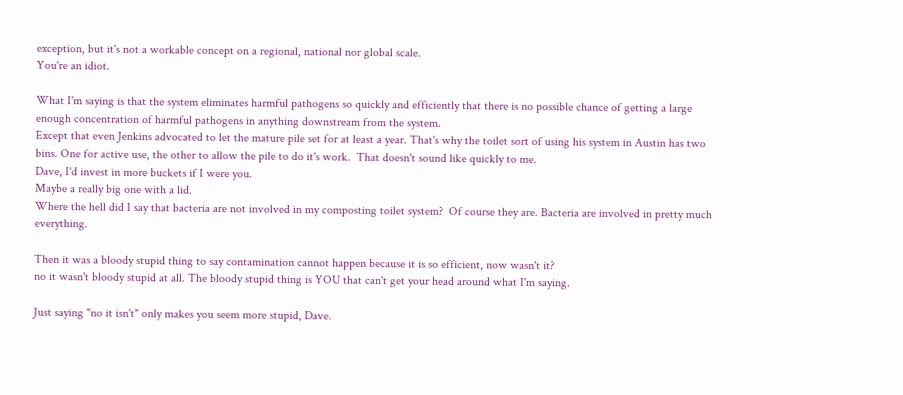exception, but it's not a workable concept on a regional, national nor global scale.
You're an idiot.

What I'm saying is that the system eliminates harmful pathogens so quickly and efficiently that there is no possible chance of getting a large enough concentration of harmful pathogens in anything downstream from the system.
Except that even Jenkins advocated to let the mature pile set for at least a year. That's why the toilet sort of using his system in Austin has two bins. One for active use, the other to allow the pile to do it's work.  That doesn't sound like quickly to me.
Dave, I'd invest in more buckets if I were you.
Maybe a really big one with a lid.
Where the hell did I say that bacteria are not involved in my composting toilet system?  Of course they are. Bacteria are involved in pretty much everything.

Then it was a bloody stupid thing to say contamination cannot happen because it is so efficient, now wasn't it?
no it wasn't bloody stupid at all. The bloody stupid thing is YOU that can't get your head around what I'm saying.

Just saying "no it isn't" only makes you seem more stupid, Dave.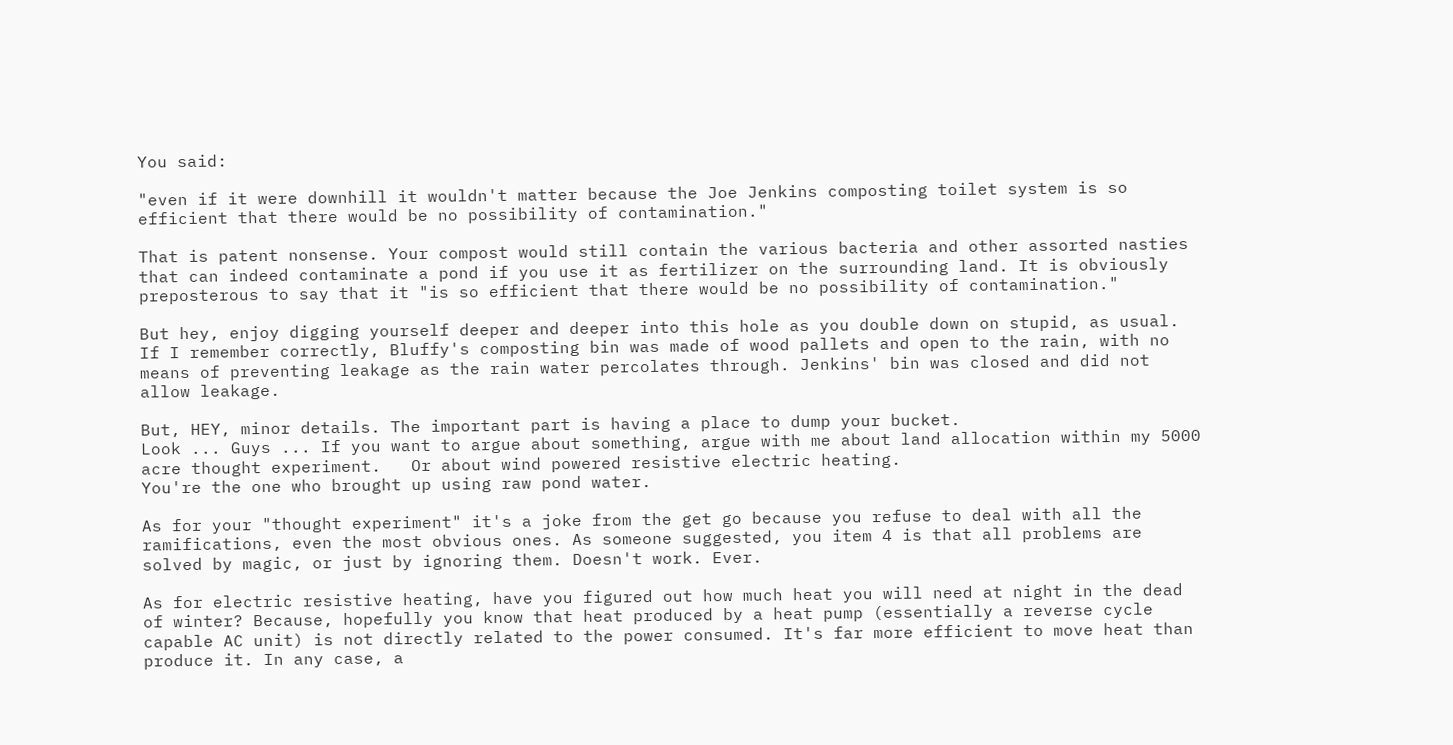You said:

"even if it were downhill it wouldn't matter because the Joe Jenkins composting toilet system is so efficient that there would be no possibility of contamination."

That is patent nonsense. Your compost would still contain the various bacteria and other assorted nasties that can indeed contaminate a pond if you use it as fertilizer on the surrounding land. It is obviously preposterous to say that it "is so efficient that there would be no possibility of contamination."

But hey, enjoy digging yourself deeper and deeper into this hole as you double down on stupid, as usual.
If I remember correctly, Bluffy's composting bin was made of wood pallets and open to the rain, with no means of preventing leakage as the rain water percolates through. Jenkins' bin was closed and did not allow leakage.

But, HEY, minor details. The important part is having a place to dump your bucket.
Look ... Guys ... If you want to argue about something, argue with me about land allocation within my 5000 acre thought experiment.   Or about wind powered resistive electric heating.
You're the one who brought up using raw pond water.

As for your "thought experiment" it's a joke from the get go because you refuse to deal with all the ramifications, even the most obvious ones. As someone suggested, you item 4 is that all problems are solved by magic, or just by ignoring them. Doesn't work. Ever.

As for electric resistive heating, have you figured out how much heat you will need at night in the dead of winter? Because, hopefully you know that heat produced by a heat pump (essentially a reverse cycle capable AC unit) is not directly related to the power consumed. It's far more efficient to move heat than produce it. In any case, a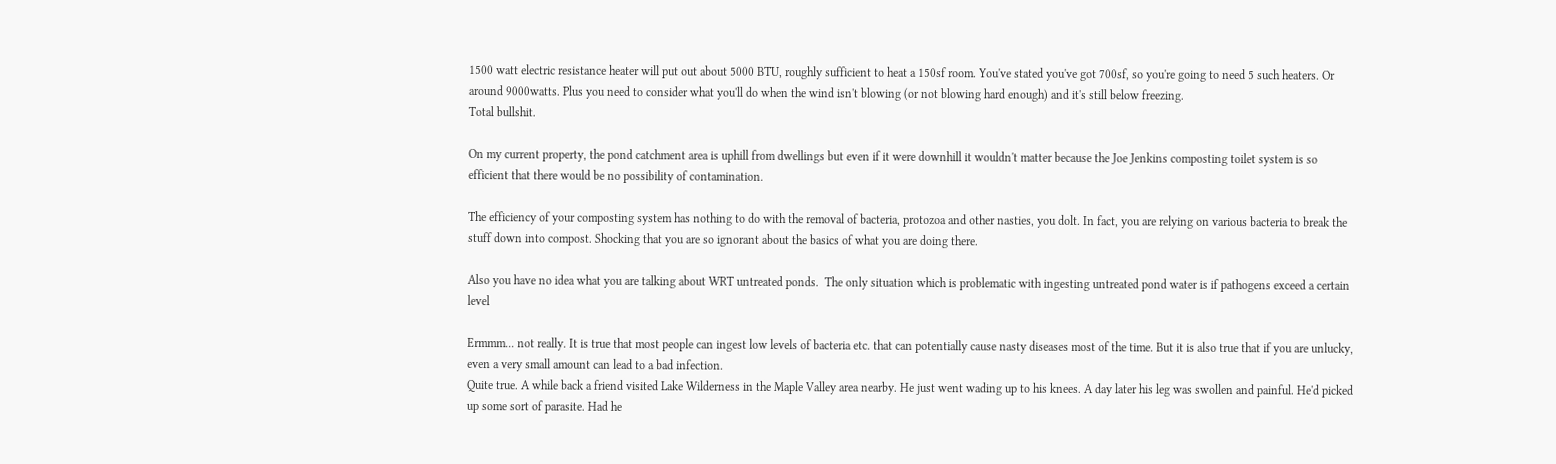1500 watt electric resistance heater will put out about 5000 BTU, roughly sufficient to heat a 150sf room. You've stated you've got 700sf, so you're going to need 5 such heaters. Or around 9000watts. Plus you need to consider what you'll do when the wind isn't blowing (or not blowing hard enough) and it's still below freezing.
Total bullshit.

On my current property, the pond catchment area is uphill from dwellings but even if it were downhill it wouldn't matter because the Joe Jenkins composting toilet system is so efficient that there would be no possibility of contamination.

The efficiency of your composting system has nothing to do with the removal of bacteria, protozoa and other nasties, you dolt. In fact, you are relying on various bacteria to break the stuff down into compost. Shocking that you are so ignorant about the basics of what you are doing there.

Also you have no idea what you are talking about WRT untreated ponds.  The only situation which is problematic with ingesting untreated pond water is if pathogens exceed a certain level

Ermmm... not really. It is true that most people can ingest low levels of bacteria etc. that can potentially cause nasty diseases most of the time. But it is also true that if you are unlucky, even a very small amount can lead to a bad infection.
Quite true. A while back a friend visited Lake Wilderness in the Maple Valley area nearby. He just went wading up to his knees. A day later his leg was swollen and painful. He'd picked up some sort of parasite. Had he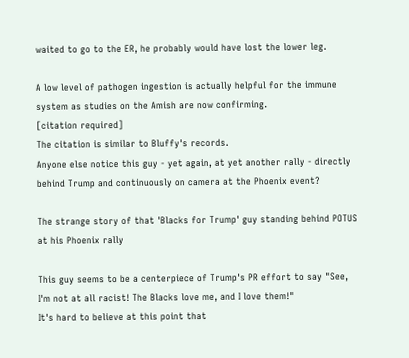waited to go to the ER, he probably would have lost the lower leg.

A low level of pathogen ingestion is actually helpful for the immune system as studies on the Amish are now confirming.
[citation required]
The citation is similar to Bluffy's records.
Anyone else notice this guy - yet again, at yet another rally - directly behind Trump and continuously on camera at the Phoenix event?

The strange story of that 'Blacks for Trump' guy standing behind POTUS at his Phoenix rally

This guy seems to be a centerpiece of Trump's PR effort to say "See, I'm not at all racist! The Blacks love me, and I love them!"
It's hard to believe at this point that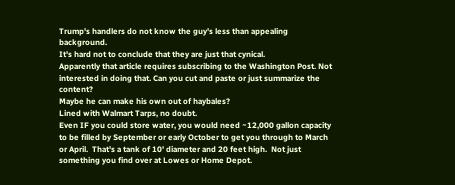Trump's handlers do not know the guy's less than appealing background.
It's hard not to conclude that they are just that cynical.
Apparently that article requires subscribing to the Washington Post. Not interested in doing that. Can you cut and paste or just summarize the content?
Maybe he can make his own out of haybales?
Lined with Walmart Tarps, no doubt.
Even IF you could store water, you would need ~12,000 gallon capacity to be filled by September or early October to get you through to March or April.  That's a tank of 10' diameter and 20 feet high.  Not just something you find over at Lowes or Home Depot.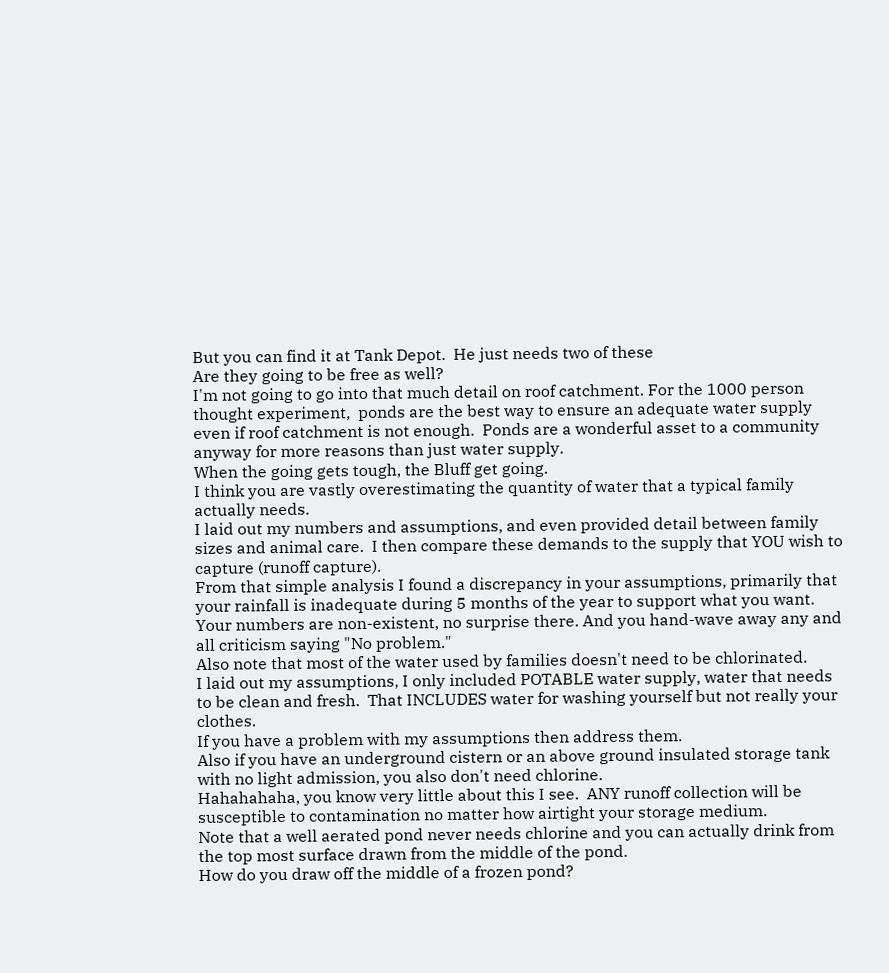But you can find it at Tank Depot.  He just needs two of these
Are they going to be free as well?
I'm not going to go into that much detail on roof catchment. For the 1000 person thought experiment,  ponds are the best way to ensure an adequate water supply even if roof catchment is not enough.  Ponds are a wonderful asset to a community anyway for more reasons than just water supply.
When the going gets tough, the Bluff get going.
I think you are vastly overestimating the quantity of water that a typical family actually needs.
I laid out my numbers and assumptions, and even provided detail between family sizes and animal care.  I then compare these demands to the supply that YOU wish to capture (runoff capture).
From that simple analysis I found a discrepancy in your assumptions, primarily that your rainfall is inadequate during 5 months of the year to support what you want.
Your numbers are non-existent, no surprise there. And you hand-wave away any and all criticism saying "No problem."
Also note that most of the water used by families doesn't need to be chlorinated.
I laid out my assumptions, I only included POTABLE water supply, water that needs to be clean and fresh.  That INCLUDES water for washing yourself but not really your clothes.
If you have a problem with my assumptions then address them.
Also if you have an underground cistern or an above ground insulated storage tank with no light admission, you also don't need chlorine.
Hahahahaha, you know very little about this I see.  ANY runoff collection will be susceptible to contamination no matter how airtight your storage medium.
Note that a well aerated pond never needs chlorine and you can actually drink from the top most surface drawn from the middle of the pond.
How do you draw off the middle of a frozen pond?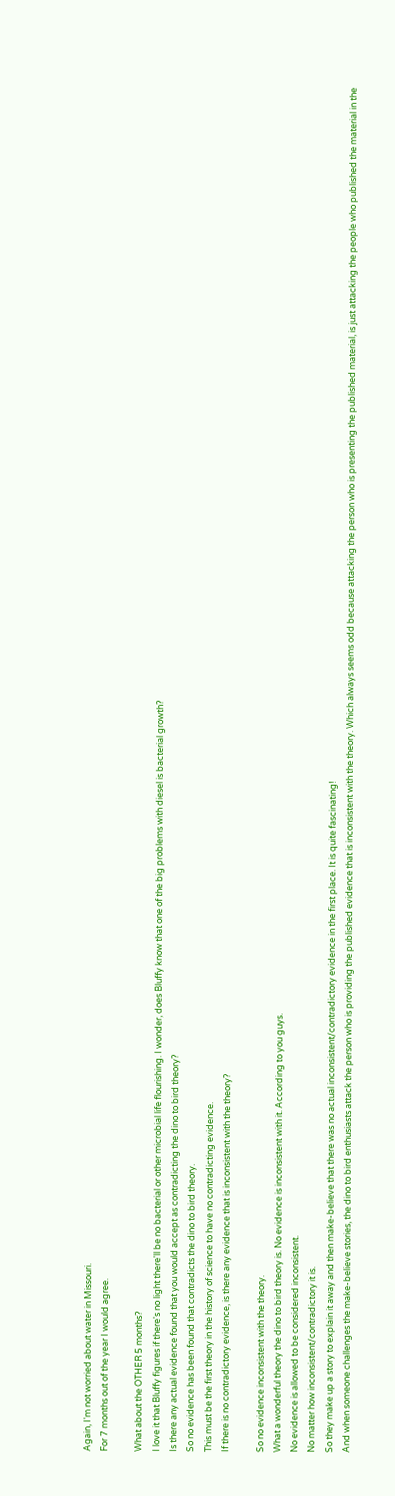Again, I'm not worried about water in Missouri.
For 7 months out of the year I would agree.

What about the OTHER 5 months?
I love it that Bluffy figures if there's no light there'll be no bacterial or other microbial life flourishing. I wonder, does Bluffy know that one of the big problems with diesel is bacterial growth?
Is there any actual evidence found that you would accept as contradicting the dino to bird theory?
So no evidence has been found that contradicts the dino to bird theory.
This must be the first theory in the history of science to have no contradicting evidence.
If there is no contradictory evidence, is there any evidence that is inconsistent with the theory?

So no evidence inconsistent with the theory.
What a wonderful theory the dino to bird theory is. No evidence is inconsistent with it. According to you guys.
No evidence is allowed to be considered inconsistent.
No matter how inconsistent/contradictory it is.
So they make up a story to explain it away and then make-believe that there was no actual inconsistent/contradictory evidence in the first place. It is quite fascinating!
And when someone challenges the make-believe stories, the dino to bird enthusiasts attack the person who is providing the published evidence that is inconsistent with the theory. Which always seems odd because attacking the person who is presenting the published material, is just attacking the people who published the material in the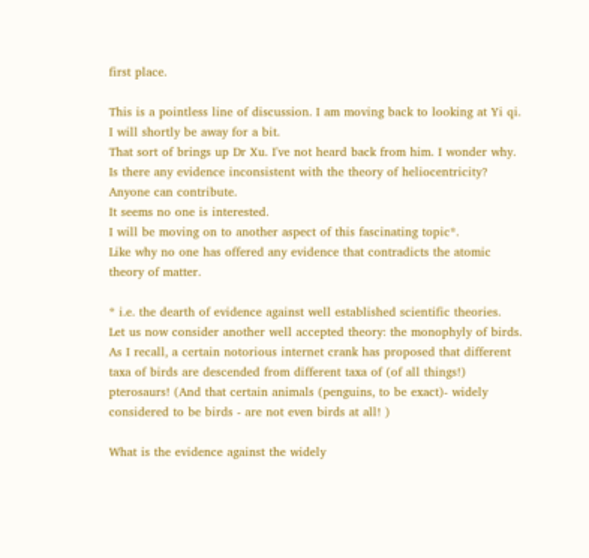first place.

This is a pointless line of discussion. I am moving back to looking at Yi qi. I will shortly be away for a bit.
That sort of brings up Dr Xu. I've not heard back from him. I wonder why.
Is there any evidence inconsistent with the theory of heliocentricity?
Anyone can contribute.
It seems no one is interested.
I will be moving on to another aspect of this fascinating topic*.
Like why no one has offered any evidence that contradicts the atomic theory of matter.

* i.e. the dearth of evidence against well established scientific theories.
Let us now consider another well accepted theory: the monophyly of birds.
As I recall, a certain notorious internet crank has proposed that different taxa of birds are descended from different taxa of (of all things!) pterosaurs! (And that certain animals (penguins, to be exact)- widely considered to be birds - are not even birds at all! )

What is the evidence against the widely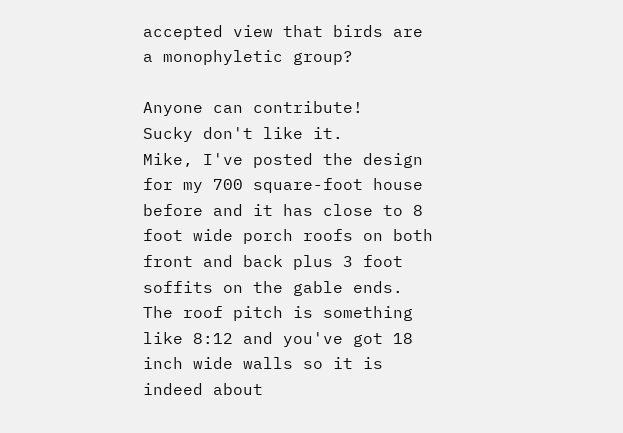accepted view that birds are a monophyletic group?

Anyone can contribute!
Sucky don't like it.
Mike, I've posted the design for my 700 square-foot house before and it has close to 8 foot wide porch roofs on both front and back plus 3 foot soffits on the gable ends.  The roof pitch is something like 8:12 and you've got 18 inch wide walls so it is indeed about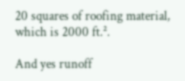20 squares of roofing material, which is 2000 ft.².

And yes runoff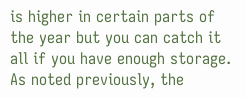is higher in certain parts of the year but you can catch it all if you have enough storage.
As noted previously, the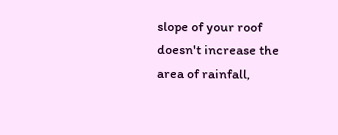slope of your roof doesn't increase the area of rainfall,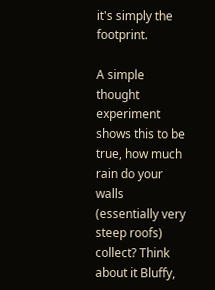it's simply the footprint.

A simple thought experiment shows this to be true, how much rain do your walls (essentially very steep roofs) collect? Think about it Bluffy,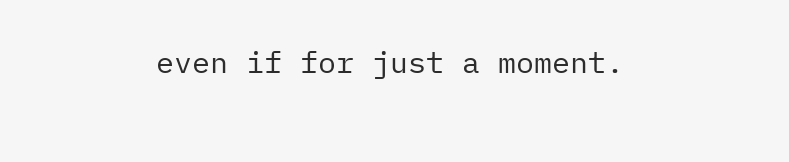even if for just a moment.